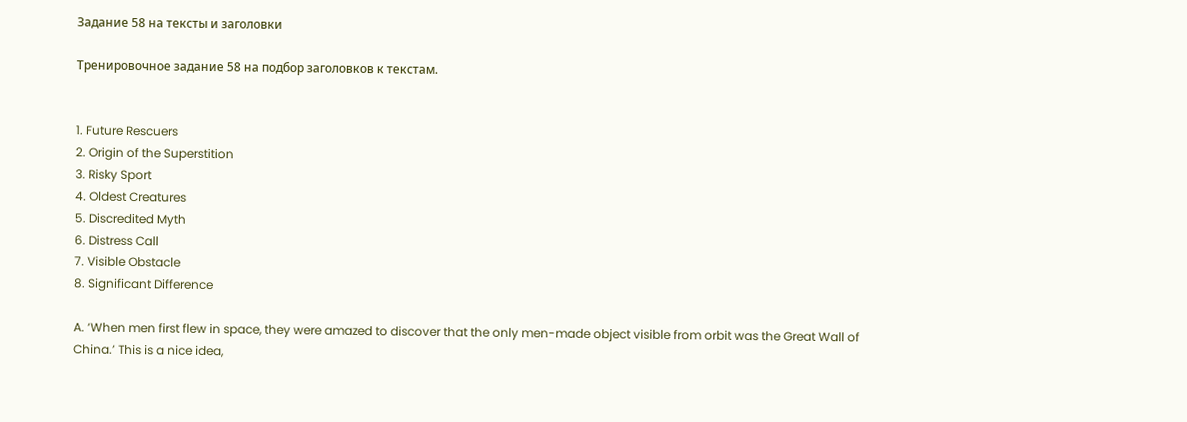Задание 58 на тексты и заголовки

Тренировочное задание 58 на подбор заголовков к текстам.


1. Future Rescuers
2. Origin of the Superstition
3. Risky Sport
4. Oldest Creatures
5. Discredited Myth
6. Distress Call
7. Visible Obstacle
8. Significant Difference

A. ‘When men first flew in space, they were amazed to discover that the only men-made object visible from orbit was the Great Wall of China.’ This is a nice idea,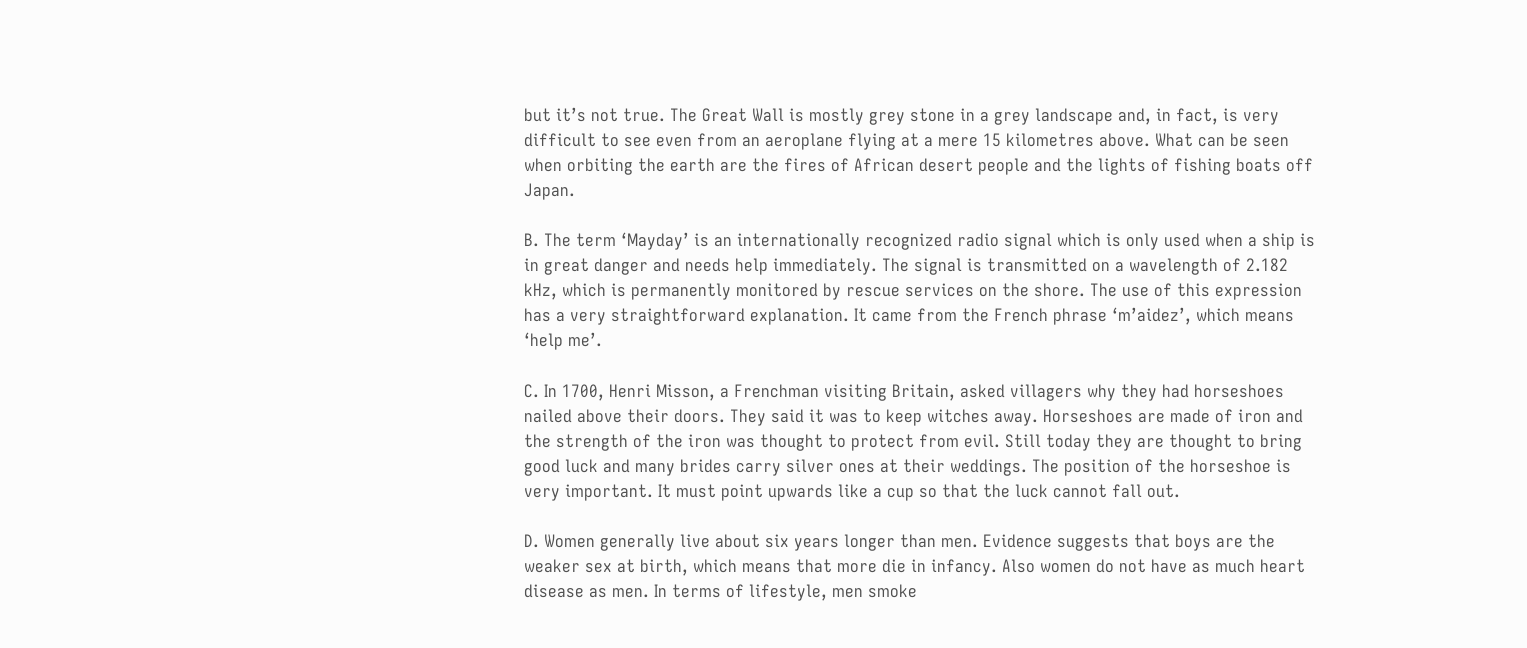but it’s not true. The Great Wall is mostly grey stone in a grey landscape and, in fact, is very difficult to see even from an aeroplane flying at a mere 15 kilometres above. What can be seen when orbiting the earth are the fires of African desert people and the lights of fishing boats off Japan.

B. The term ‘Mayday’ is an internationally recognized radio signal which is only used when a ship is in great danger and needs help immediately. The signal is transmitted on a wavelength of 2.182 kHz, which is permanently monitored by rescue services on the shore. The use of this expression has a very straightforward explanation. It came from the French phrase ‘m’aidez’, which means ‘help me’.

C. In 1700, Henri Misson, a Frenchman visiting Britain, asked villagers why they had horseshoes nailed above their doors. They said it was to keep witches away. Horseshoes are made of iron and the strength of the iron was thought to protect from evil. Still today they are thought to bring good luck and many brides carry silver ones at their weddings. The position of the horseshoe is very important. It must point upwards like a cup so that the luck cannot fall out.

D. Women generally live about six years longer than men. Evidence suggests that boys are the weaker sex at birth, which means that more die in infancy. Also women do not have as much heart disease as men. In terms of lifestyle, men smoke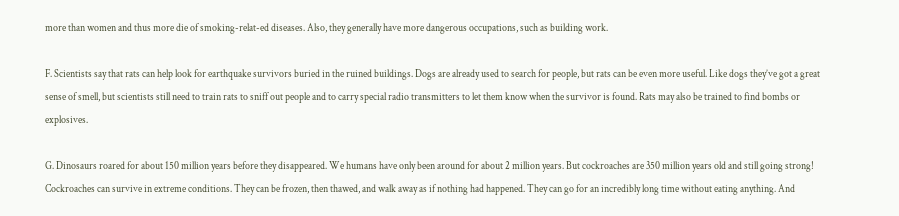more than women and thus more die of smoking-relat-ed diseases. Also, they generally have more dangerous occupations, such as building work.

F. Scientists say that rats can help look for earthquake survivors buried in the ruined buildings. Dogs are already used to search for people, but rats can be even more useful. Like dogs they’ve got a great sense of smell, but scientists still need to train rats to sniff out people and to carry special radio transmitters to let them know when the survivor is found. Rats may also be trained to find bombs or explosives.

G. Dinosaurs roared for about 150 million years before they disappeared. We humans have only been around for about 2 million years. But cockroaches are 350 million years old and still going strong! Cockroaches can survive in extreme conditions. They can be frozen, then thawed, and walk away as if nothing had happened. They can go for an incredibly long time without eating anything. And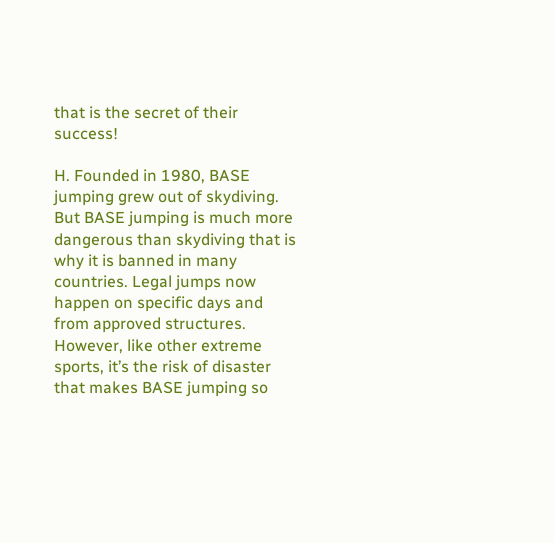that is the secret of their success!

H. Founded in 1980, BASE jumping grew out of skydiving. But BASE jumping is much more dangerous than skydiving that is why it is banned in many countries. Legal jumps now happen on specific days and from approved structures. However, like other extreme sports, it’s the risk of disaster that makes BASE jumping so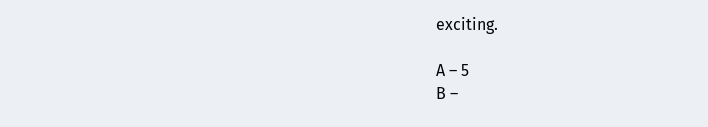exciting.

A – 5
B –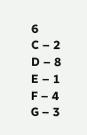6
C – 2
D – 8
E – 1
F – 4
G – 3